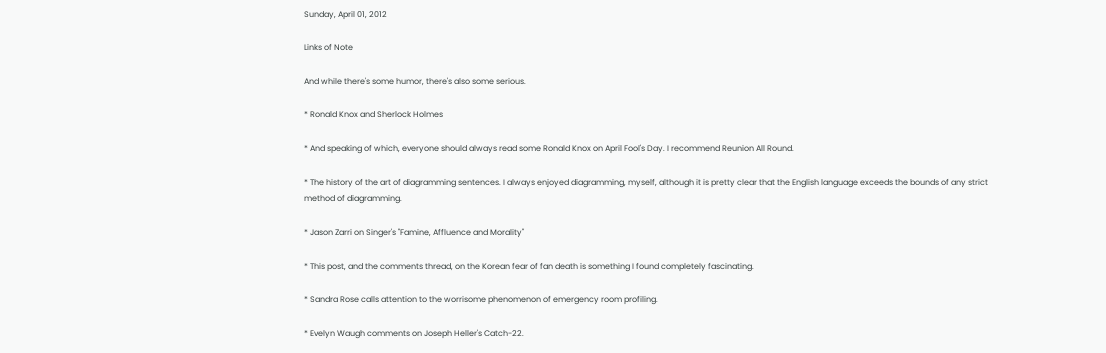Sunday, April 01, 2012

Links of Note

And while there's some humor, there's also some serious.

* Ronald Knox and Sherlock Holmes

* And speaking of which, everyone should always read some Ronald Knox on April Fool's Day. I recommend Reunion All Round.

* The history of the art of diagramming sentences. I always enjoyed diagramming, myself, although it is pretty clear that the English language exceeds the bounds of any strict method of diagramming.

* Jason Zarri on Singer's "Famine, Affluence and Morality"

* This post, and the comments thread, on the Korean fear of fan death is something I found completely fascinating.

* Sandra Rose calls attention to the worrisome phenomenon of emergency room profiling.

* Evelyn Waugh comments on Joseph Heller's Catch-22.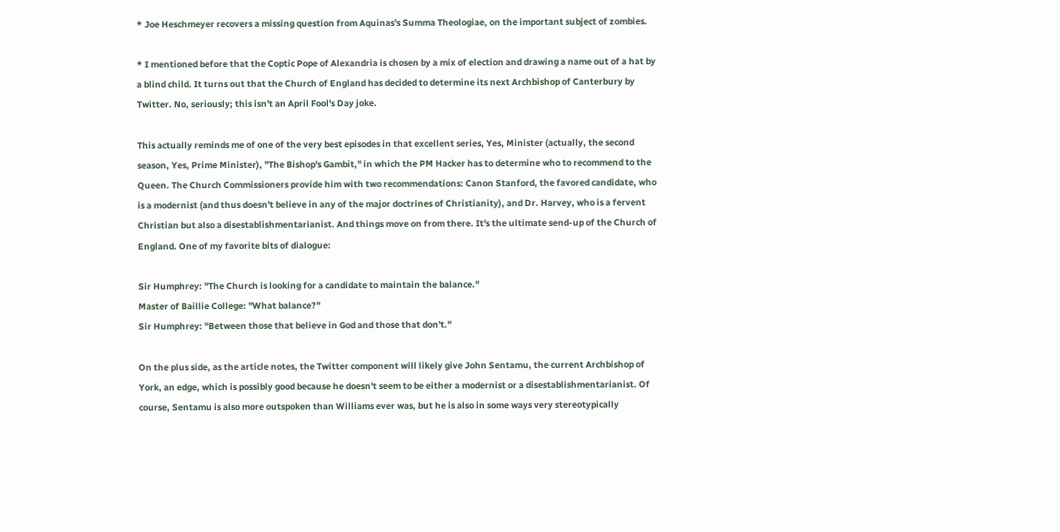* Joe Heschmeyer recovers a missing question from Aquinas's Summa Theologiae, on the important subject of zombies.

* I mentioned before that the Coptic Pope of Alexandria is chosen by a mix of election and drawing a name out of a hat by a blind child. It turns out that the Church of England has decided to determine its next Archbishop of Canterbury by Twitter. No, seriously; this isn't an April Fool's Day joke.

This actually reminds me of one of the very best episodes in that excellent series, Yes, Minister (actually, the second season, Yes, Prime Minister), "The Bishop's Gambit," in which the PM Hacker has to determine who to recommend to the Queen. The Church Commissioners provide him with two recommendations: Canon Stanford, the favored candidate, who is a modernist (and thus doesn't believe in any of the major doctrines of Christianity), and Dr. Harvey, who is a fervent Christian but also a disestablishmentarianist. And things move on from there. It's the ultimate send-up of the Church of England. One of my favorite bits of dialogue:

Sir Humphrey: "The Church is looking for a candidate to maintain the balance."
Master of Baillie College: "What balance?"
Sir Humphrey: "Between those that believe in God and those that don't."

On the plus side, as the article notes, the Twitter component will likely give John Sentamu, the current Archbishop of York, an edge, which is possibly good because he doesn't seem to be either a modernist or a disestablishmentarianist. Of course, Sentamu is also more outspoken than Williams ever was, but he is also in some ways very stereotypically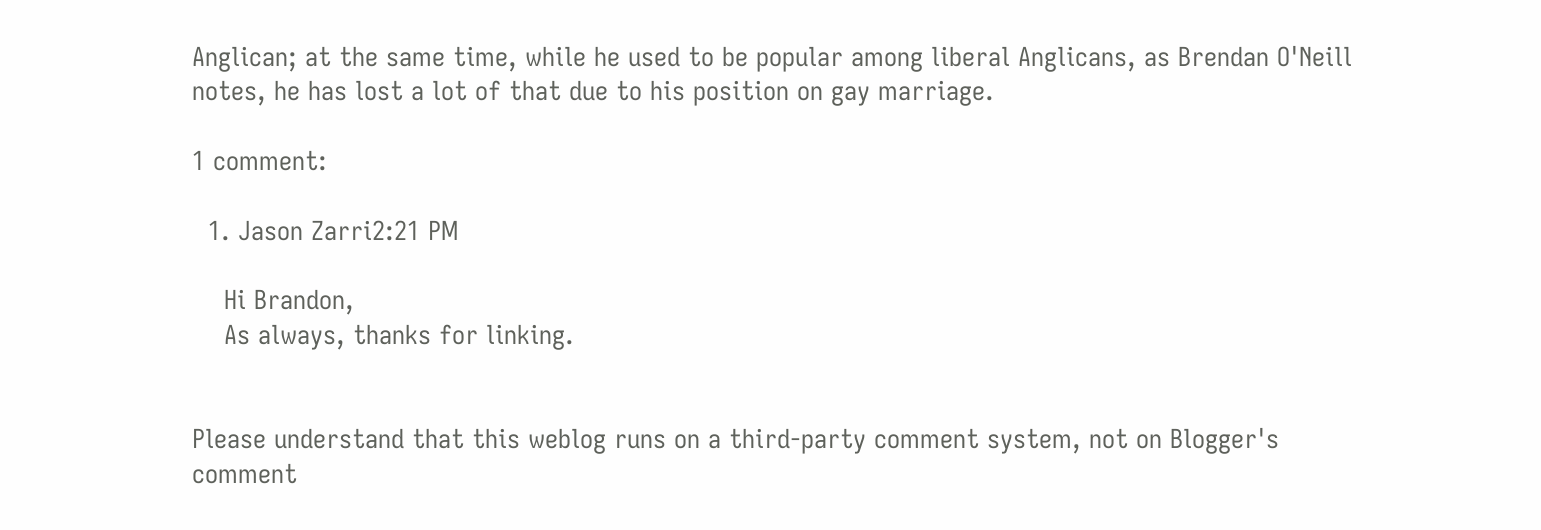Anglican; at the same time, while he used to be popular among liberal Anglicans, as Brendan O'Neill notes, he has lost a lot of that due to his position on gay marriage.

1 comment:

  1. Jason Zarri2:21 PM

    Hi Brandon,
    As always, thanks for linking.


Please understand that this weblog runs on a third-party comment system, not on Blogger's comment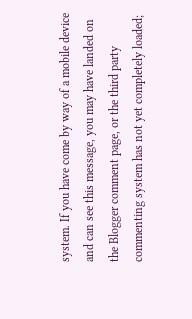system. If you have come by way of a mobile device and can see this message, you may have landed on the Blogger comment page, or the third party commenting system has not yet completely loaded;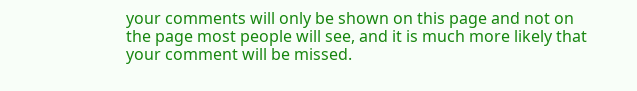your comments will only be shown on this page and not on the page most people will see, and it is much more likely that your comment will be missed.